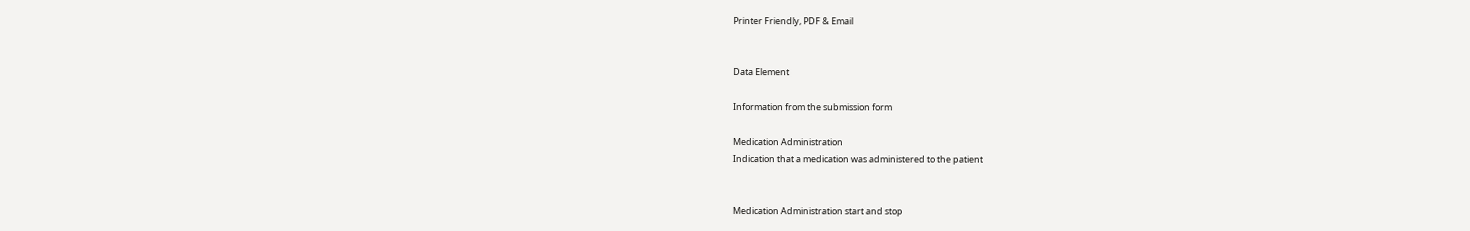Printer Friendly, PDF & Email


Data Element

Information from the submission form

Medication Administration
Indication that a medication was administered to the patient


Medication Administration start and stop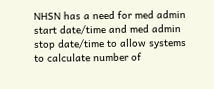NHSN has a need for med admin start date/time and med admin stop date/time to allow systems to calculate number of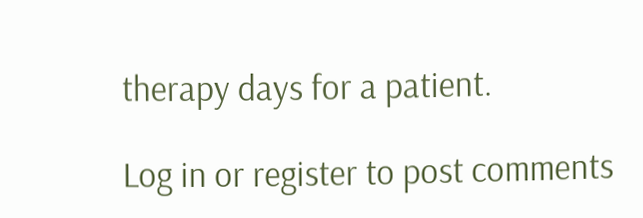therapy days for a patient.

Log in or register to post comments